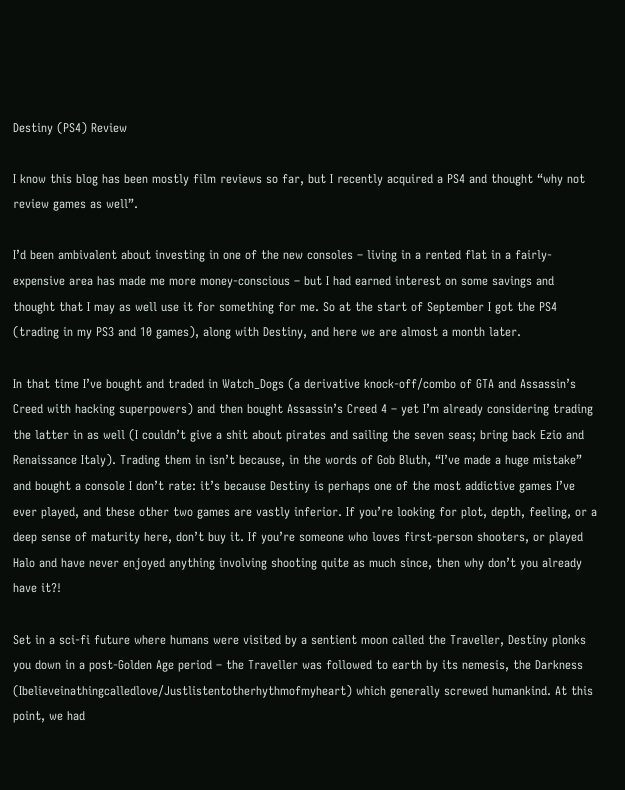Destiny (PS4) Review

I know this blog has been mostly film reviews so far, but I recently acquired a PS4 and thought “why not review games as well”.

I’d been ambivalent about investing in one of the new consoles – living in a rented flat in a fairly-expensive area has made me more money-conscious – but I had earned interest on some savings and thought that I may as well use it for something for me. So at the start of September I got the PS4 (trading in my PS3 and 10 games), along with Destiny, and here we are almost a month later.

In that time I’ve bought and traded in Watch_Dogs (a derivative knock-off/combo of GTA and Assassin’s Creed with hacking superpowers) and then bought Assassin’s Creed 4 – yet I’m already considering trading the latter in as well (I couldn’t give a shit about pirates and sailing the seven seas; bring back Ezio and Renaissance Italy). Trading them in isn’t because, in the words of Gob Bluth, “I’ve made a huge mistake” and bought a console I don’t rate: it’s because Destiny is perhaps one of the most addictive games I’ve ever played, and these other two games are vastly inferior. If you’re looking for plot, depth, feeling, or a deep sense of maturity here, don’t buy it. If you’re someone who loves first-person shooters, or played Halo and have never enjoyed anything involving shooting quite as much since, then why don’t you already have it?!

Set in a sci-fi future where humans were visited by a sentient moon called the Traveller, Destiny plonks you down in a post-Golden Age period – the Traveller was followed to earth by its nemesis, the Darkness (Ibelieveinathingcalledlove/Justlistentotherhythmofmyheart) which generally screwed humankind. At this point, we had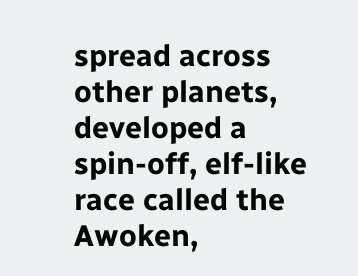spread across other planets, developed a spin-off, elf-like race called the Awoken,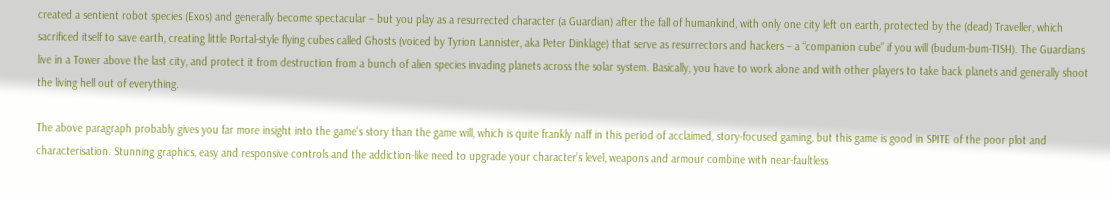created a sentient robot species (Exos) and generally become spectacular – but you play as a resurrected character (a Guardian) after the fall of humankind, with only one city left on earth, protected by the (dead) Traveller, which sacrificed itself to save earth, creating little Portal-style flying cubes called Ghosts (voiced by Tyrion Lannister, aka Peter Dinklage) that serve as resurrectors and hackers – a “companion cube” if you will (budum-bum-TISH). The Guardians live in a Tower above the last city, and protect it from destruction from a bunch of alien species invading planets across the solar system. Basically, you have to work alone and with other players to take back planets and generally shoot the living hell out of everything.

The above paragraph probably gives you far more insight into the game’s story than the game will, which is quite frankly naff in this period of acclaimed, story-focused gaming, but this game is good in SPITE of the poor plot and characterisation. Stunning graphics, easy and responsive controls and the addiction-like need to upgrade your character’s level, weapons and armour combine with near-faultless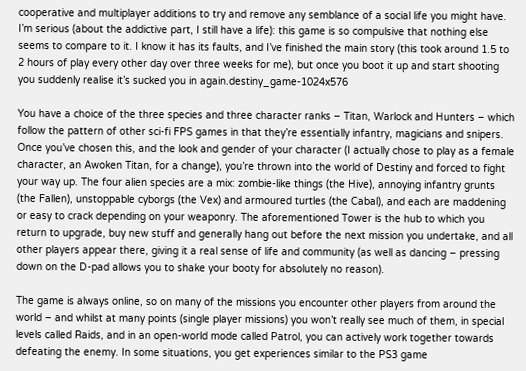cooperative and multiplayer additions to try and remove any semblance of a social life you might have. I’m serious (about the addictive part, I still have a life): this game is so compulsive that nothing else seems to compare to it. I know it has its faults, and I’ve finished the main story (this took around 1.5 to 2 hours of play every other day over three weeks for me), but once you boot it up and start shooting you suddenly realise it’s sucked you in again.destiny_game-1024x576

You have a choice of the three species and three character ranks – Titan, Warlock and Hunters – which follow the pattern of other sci-fi FPS games in that they’re essentially infantry, magicians and snipers. Once you’ve chosen this, and the look and gender of your character (I actually chose to play as a female character, an Awoken Titan, for a change), you’re thrown into the world of Destiny and forced to fight your way up. The four alien species are a mix: zombie-like things (the Hive), annoying infantry grunts (the Fallen), unstoppable cyborgs (the Vex) and armoured turtles (the Cabal), and each are maddening or easy to crack depending on your weaponry. The aforementioned Tower is the hub to which you return to upgrade, buy new stuff and generally hang out before the next mission you undertake, and all other players appear there, giving it a real sense of life and community (as well as dancing – pressing down on the D-pad allows you to shake your booty for absolutely no reason).

The game is always online, so on many of the missions you encounter other players from around the world – and whilst at many points (single player missions) you won’t really see much of them, in special levels called Raids, and in an open-world mode called Patrol, you can actively work together towards defeating the enemy. In some situations, you get experiences similar to the PS3 game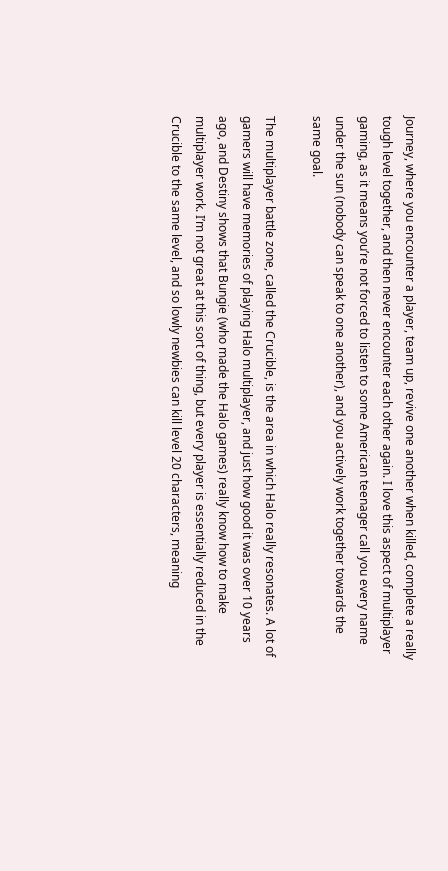Journey, where you encounter a player, team up, revive one another when killed, complete a really tough level together, and then never encounter each other again. I love this aspect of multiplayer gaming, as it means you’re not forced to listen to some American teenager call you every name under the sun (nobody can speak to one another), and you actively work together towards the same goal.

The multiplayer battle zone, called the Crucible, is the area in which Halo really resonates. A lot of gamers will have memories of playing Halo multiplayer, and just how good it was over 10 years ago, and Destiny shows that Bungie (who made the Halo games) really know how to make multiplayer work. I’m not great at this sort of thing, but every player is essentially reduced in the Crucible to the same level, and so lowly newbies can kill level 20 characters, meaning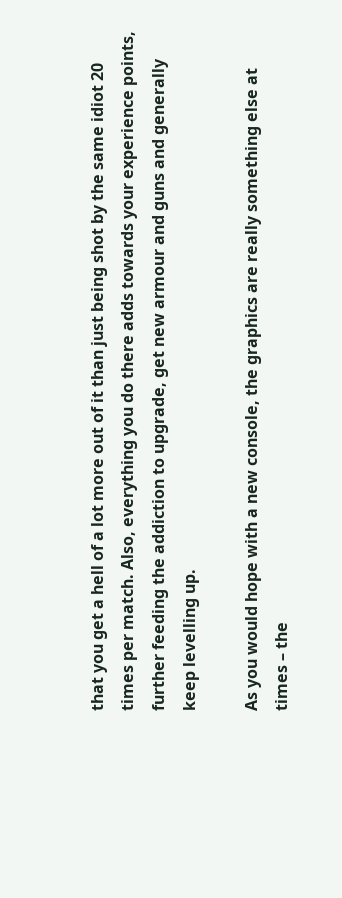that you get a hell of a lot more out of it than just being shot by the same idiot 20 times per match. Also, everything you do there adds towards your experience points, further feeding the addiction to upgrade, get new armour and guns and generally keep levelling up.

As you would hope with a new console, the graphics are really something else at times – the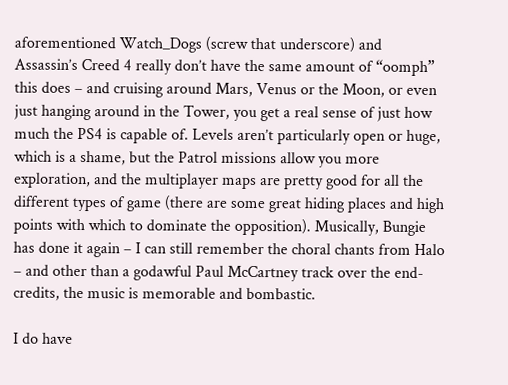aforementioned Watch_Dogs (screw that underscore) and Assassin’s Creed 4 really don’t have the same amount of “oomph” this does – and cruising around Mars, Venus or the Moon, or even just hanging around in the Tower, you get a real sense of just how much the PS4 is capable of. Levels aren’t particularly open or huge, which is a shame, but the Patrol missions allow you more exploration, and the multiplayer maps are pretty good for all the different types of game (there are some great hiding places and high points with which to dominate the opposition). Musically, Bungie has done it again – I can still remember the choral chants from Halo – and other than a godawful Paul McCartney track over the end-credits, the music is memorable and bombastic.

I do have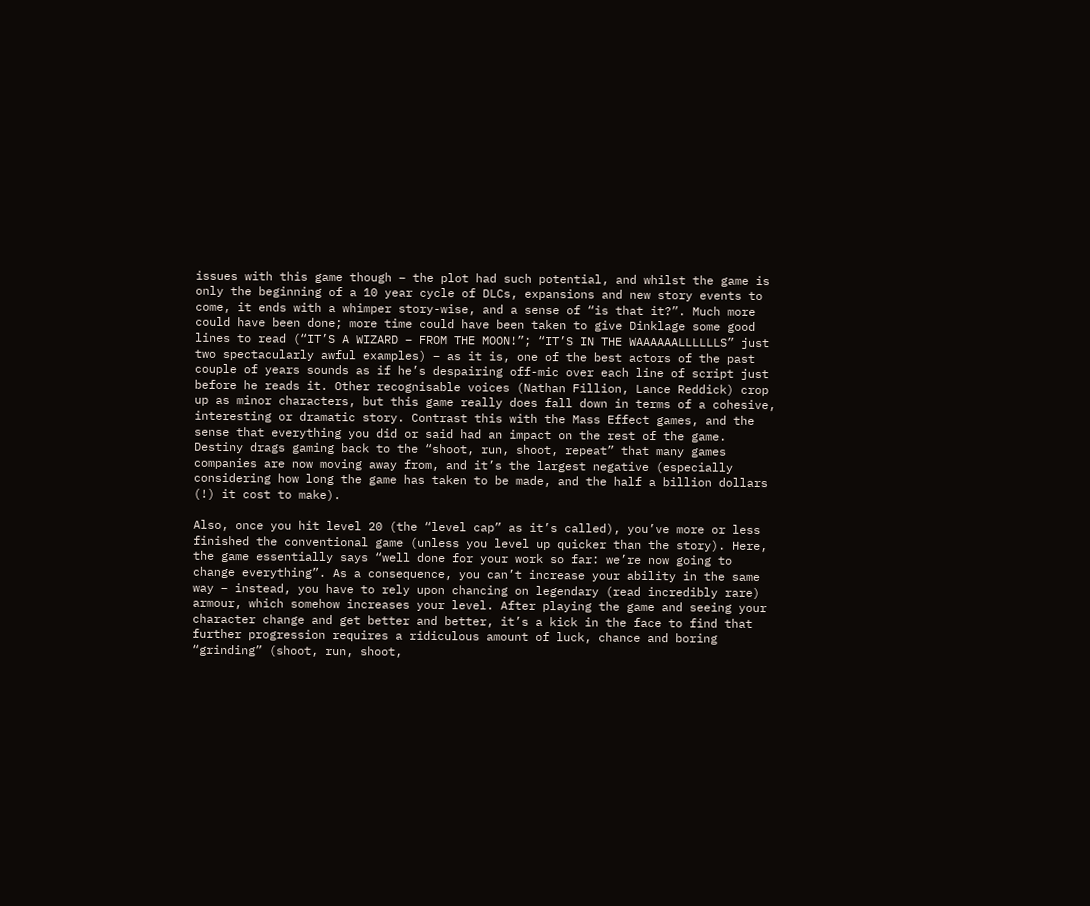issues with this game though – the plot had such potential, and whilst the game is only the beginning of a 10 year cycle of DLCs, expansions and new story events to come, it ends with a whimper story-wise, and a sense of “is that it?”. Much more could have been done; more time could have been taken to give Dinklage some good lines to read (“IT’S A WIZARD – FROM THE MOON!”; “IT’S IN THE WAAAAAALLLLLLS” just two spectacularly awful examples) – as it is, one of the best actors of the past couple of years sounds as if he’s despairing off-mic over each line of script just before he reads it. Other recognisable voices (Nathan Fillion, Lance Reddick) crop up as minor characters, but this game really does fall down in terms of a cohesive, interesting or dramatic story. Contrast this with the Mass Effect games, and the sense that everything you did or said had an impact on the rest of the game. Destiny drags gaming back to the “shoot, run, shoot, repeat” that many games companies are now moving away from, and it’s the largest negative (especially considering how long the game has taken to be made, and the half a billion dollars (!) it cost to make).

Also, once you hit level 20 (the “level cap” as it’s called), you’ve more or less finished the conventional game (unless you level up quicker than the story). Here, the game essentially says “well done for your work so far: we’re now going to change everything”. As a consequence, you can’t increase your ability in the same way – instead, you have to rely upon chancing on legendary (read incredibly rare) armour, which somehow increases your level. After playing the game and seeing your character change and get better and better, it’s a kick in the face to find that further progression requires a ridiculous amount of luck, chance and boring “grinding” (shoot, run, shoot,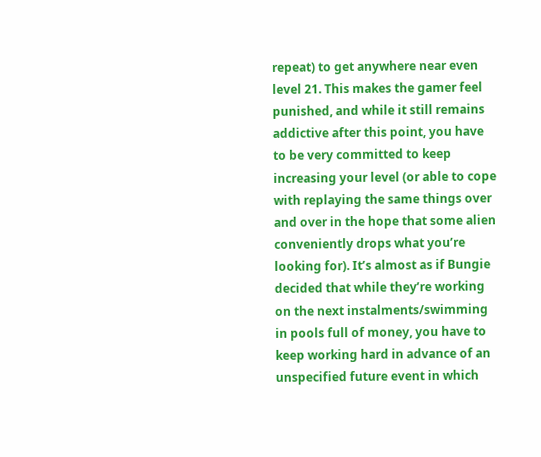repeat) to get anywhere near even level 21. This makes the gamer feel punished, and while it still remains addictive after this point, you have to be very committed to keep increasing your level (or able to cope with replaying the same things over and over in the hope that some alien conveniently drops what you’re looking for). It’s almost as if Bungie decided that while they’re working on the next instalments/swimming in pools full of money, you have to keep working hard in advance of an unspecified future event in which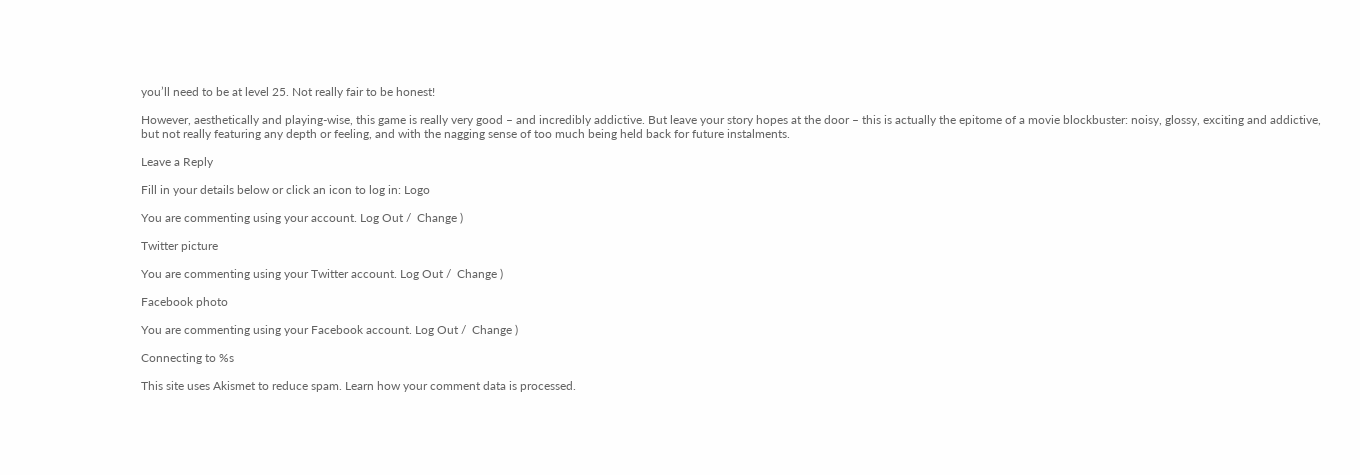you’ll need to be at level 25. Not really fair to be honest!

However, aesthetically and playing-wise, this game is really very good – and incredibly addictive. But leave your story hopes at the door – this is actually the epitome of a movie blockbuster: noisy, glossy, exciting and addictive, but not really featuring any depth or feeling, and with the nagging sense of too much being held back for future instalments.

Leave a Reply

Fill in your details below or click an icon to log in: Logo

You are commenting using your account. Log Out /  Change )

Twitter picture

You are commenting using your Twitter account. Log Out /  Change )

Facebook photo

You are commenting using your Facebook account. Log Out /  Change )

Connecting to %s

This site uses Akismet to reduce spam. Learn how your comment data is processed.